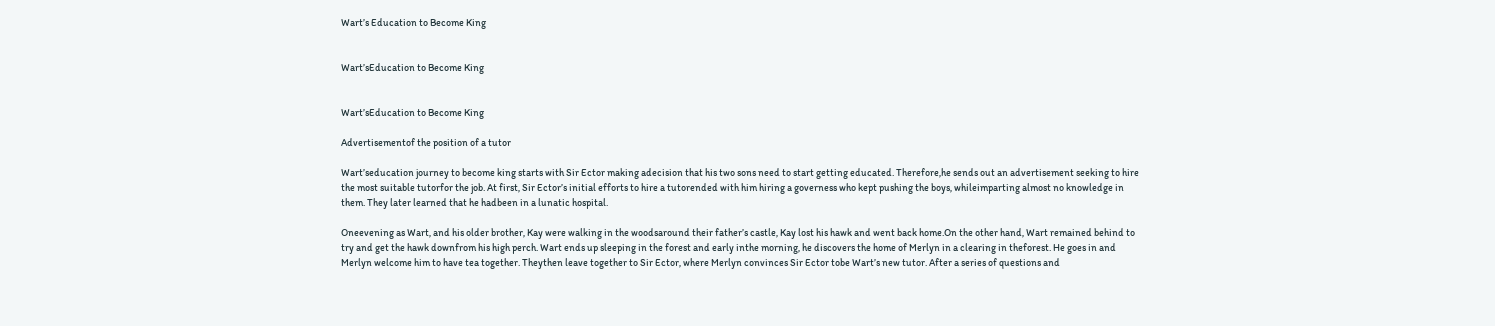Wart’s Education to Become King


Wart’sEducation to Become King


Wart’sEducation to Become King

Advertisementof the position of a tutor

Wart’seducation journey to become king starts with Sir Ector making adecision that his two sons need to start getting educated. Therefore,he sends out an advertisement seeking to hire the most suitable tutorfor the job. At first, Sir Ector’s initial efforts to hire a tutorended with him hiring a governess who kept pushing the boys, whileimparting almost no knowledge in them. They later learned that he hadbeen in a lunatic hospital.

Oneevening as Wart, and his older brother, Kay were walking in the woodsaround their father’s castle, Kay lost his hawk and went back home.On the other hand, Wart remained behind to try and get the hawk downfrom his high perch. Wart ends up sleeping in the forest and early inthe morning, he discovers the home of Merlyn in a clearing in theforest. He goes in and Merlyn welcome him to have tea together. Theythen leave together to Sir Ector, where Merlyn convinces Sir Ector tobe Wart’s new tutor. After a series of questions and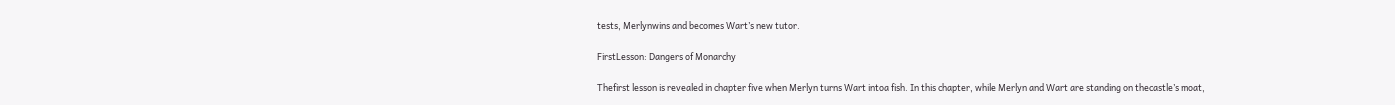tests, Merlynwins and becomes Wart’s new tutor.

FirstLesson: Dangers of Monarchy

Thefirst lesson is revealed in chapter five when Merlyn turns Wart intoa fish. In this chapter, while Merlyn and Wart are standing on thecastle’s moat,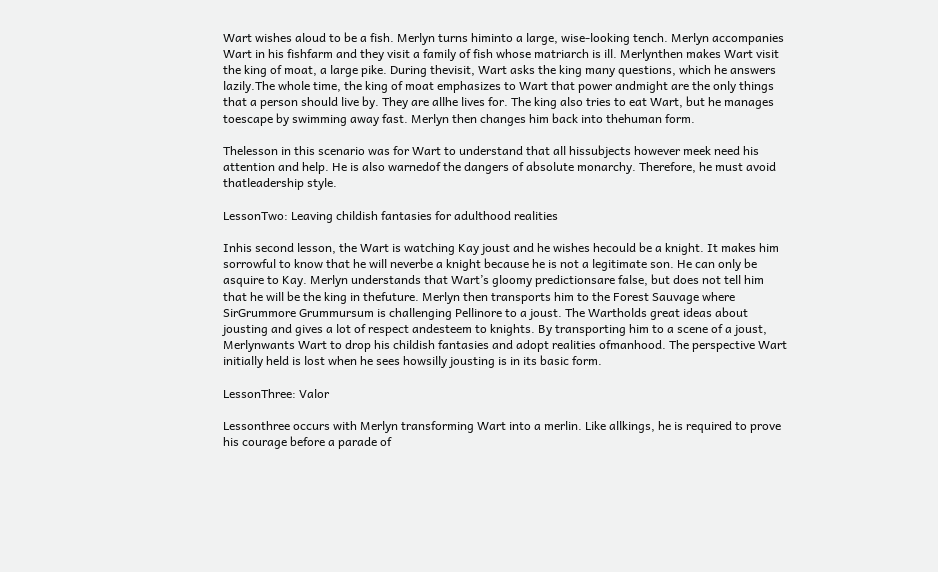Wart wishes aloud to be a fish. Merlyn turns himinto a large, wise-looking tench. Merlyn accompanies Wart in his fishfarm and they visit a family of fish whose matriarch is ill. Merlynthen makes Wart visit the king of moat, a large pike. During thevisit, Wart asks the king many questions, which he answers lazily.The whole time, the king of moat emphasizes to Wart that power andmight are the only things that a person should live by. They are allhe lives for. The king also tries to eat Wart, but he manages toescape by swimming away fast. Merlyn then changes him back into thehuman form.

Thelesson in this scenario was for Wart to understand that all hissubjects however meek need his attention and help. He is also warnedof the dangers of absolute monarchy. Therefore, he must avoid thatleadership style.

LessonTwo: Leaving childish fantasies for adulthood realities

Inhis second lesson, the Wart is watching Kay joust and he wishes hecould be a knight. It makes him sorrowful to know that he will neverbe a knight because he is not a legitimate son. He can only be asquire to Kay. Merlyn understands that Wart’s gloomy predictionsare false, but does not tell him that he will be the king in thefuture. Merlyn then transports him to the Forest Sauvage where SirGrummore Grummursum is challenging Pellinore to a joust. The Wartholds great ideas about jousting and gives a lot of respect andesteem to knights. By transporting him to a scene of a joust, Merlynwants Wart to drop his childish fantasies and adopt realities ofmanhood. The perspective Wart initially held is lost when he sees howsilly jousting is in its basic form.

LessonThree: Valor

Lessonthree occurs with Merlyn transforming Wart into a merlin. Like allkings, he is required to prove his courage before a parade of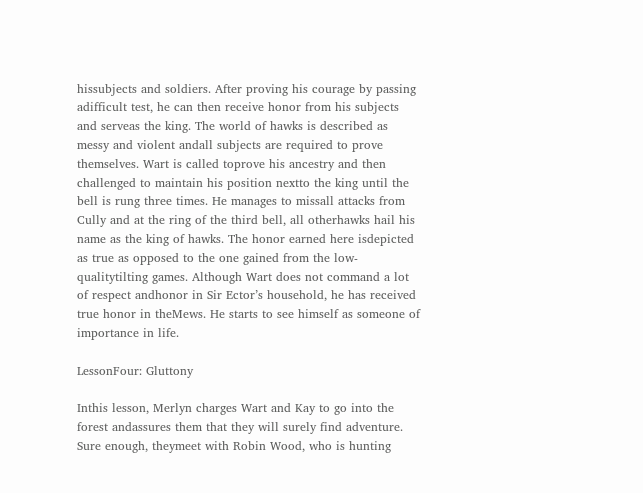hissubjects and soldiers. After proving his courage by passing adifficult test, he can then receive honor from his subjects and serveas the king. The world of hawks is described as messy and violent andall subjects are required to prove themselves. Wart is called toprove his ancestry and then challenged to maintain his position nextto the king until the bell is rung three times. He manages to missall attacks from Cully and at the ring of the third bell, all otherhawks hail his name as the king of hawks. The honor earned here isdepicted as true as opposed to the one gained from the low-qualitytilting games. Although Wart does not command a lot of respect andhonor in Sir Ector’s household, he has received true honor in theMews. He starts to see himself as someone of importance in life.

LessonFour: Gluttony

Inthis lesson, Merlyn charges Wart and Kay to go into the forest andassures them that they will surely find adventure. Sure enough, theymeet with Robin Wood, who is hunting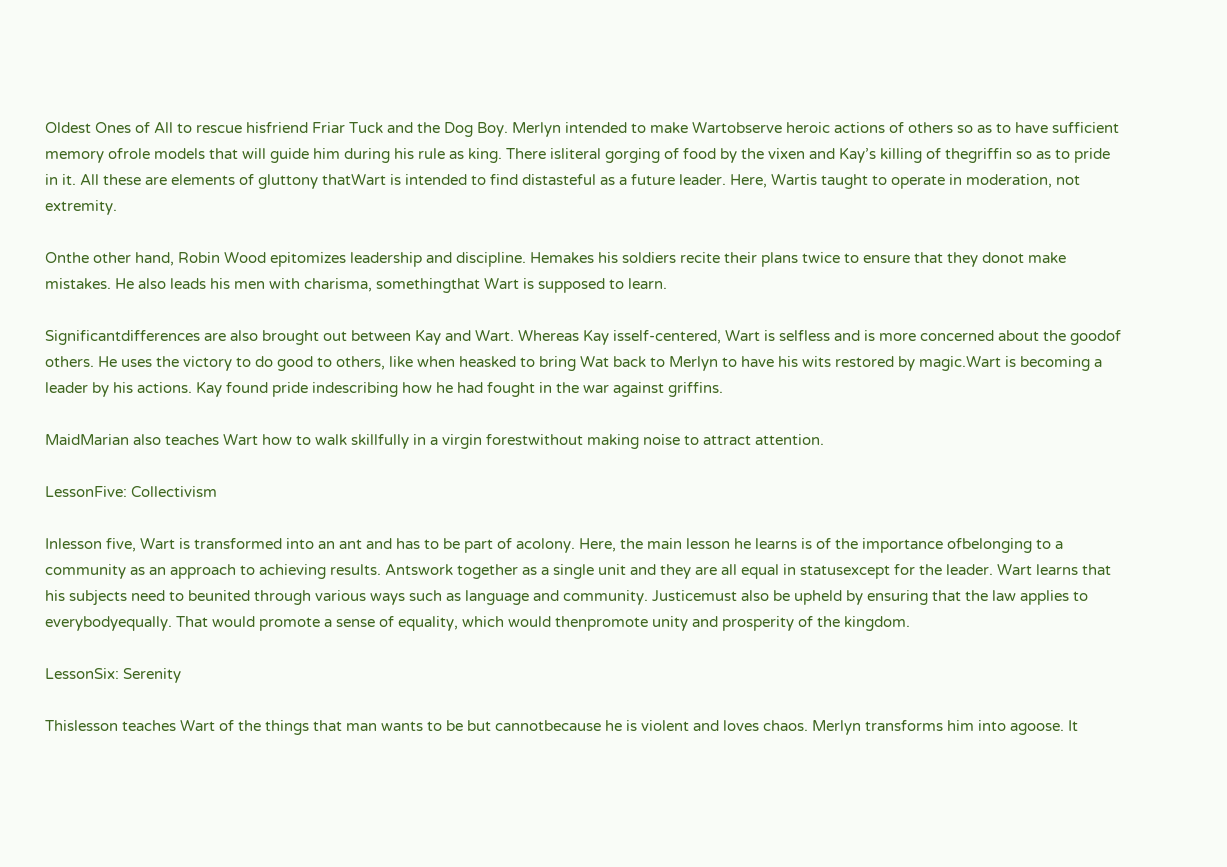Oldest Ones of All to rescue hisfriend Friar Tuck and the Dog Boy. Merlyn intended to make Wartobserve heroic actions of others so as to have sufficient memory ofrole models that will guide him during his rule as king. There isliteral gorging of food by the vixen and Kay’s killing of thegriffin so as to pride in it. All these are elements of gluttony thatWart is intended to find distasteful as a future leader. Here, Wartis taught to operate in moderation, not extremity.

Onthe other hand, Robin Wood epitomizes leadership and discipline. Hemakes his soldiers recite their plans twice to ensure that they donot make mistakes. He also leads his men with charisma, somethingthat Wart is supposed to learn.

Significantdifferences are also brought out between Kay and Wart. Whereas Kay isself-centered, Wart is selfless and is more concerned about the goodof others. He uses the victory to do good to others, like when heasked to bring Wat back to Merlyn to have his wits restored by magic.Wart is becoming a leader by his actions. Kay found pride indescribing how he had fought in the war against griffins.

MaidMarian also teaches Wart how to walk skillfully in a virgin forestwithout making noise to attract attention.

LessonFive: Collectivism

Inlesson five, Wart is transformed into an ant and has to be part of acolony. Here, the main lesson he learns is of the importance ofbelonging to a community as an approach to achieving results. Antswork together as a single unit and they are all equal in statusexcept for the leader. Wart learns that his subjects need to beunited through various ways such as language and community. Justicemust also be upheld by ensuring that the law applies to everybodyequally. That would promote a sense of equality, which would thenpromote unity and prosperity of the kingdom.

LessonSix: Serenity

Thislesson teaches Wart of the things that man wants to be but cannotbecause he is violent and loves chaos. Merlyn transforms him into agoose. It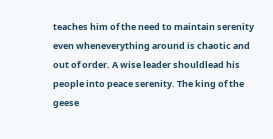teaches him of the need to maintain serenity even wheneverything around is chaotic and out of order. A wise leader shouldlead his people into peace serenity. The king of the geese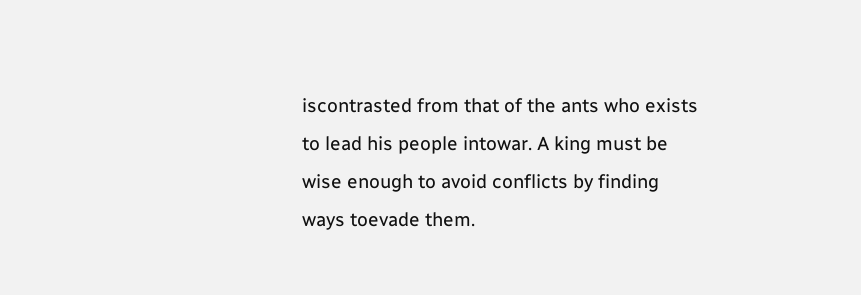iscontrasted from that of the ants who exists to lead his people intowar. A king must be wise enough to avoid conflicts by finding ways toevade them.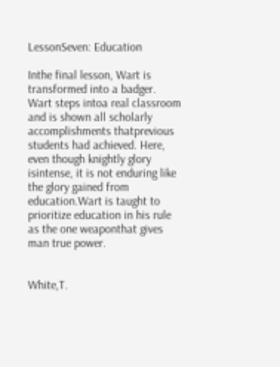LessonSeven: Education

Inthe final lesson, Wart is transformed into a badger. Wart steps intoa real classroom and is shown all scholarly accomplishments thatprevious students had achieved. Here, even though knightly glory isintense, it is not enduring like the glory gained from education.Wart is taught to prioritize education in his rule as the one weaponthat gives man true power.


White,T.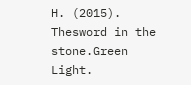H. (2015). Thesword in the stone.Green Light.